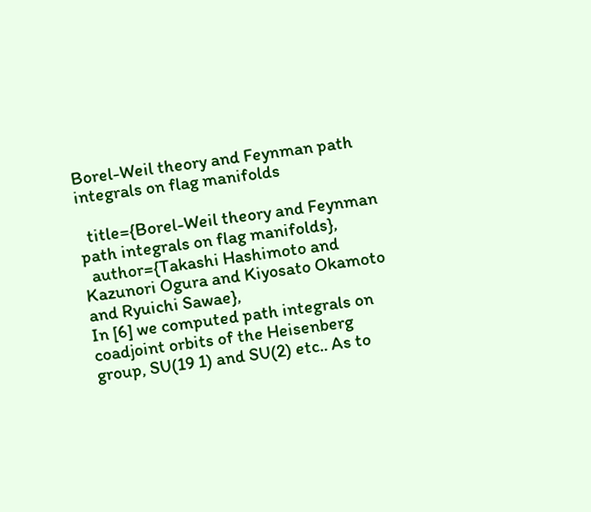Borel-Weil theory and Feynman path integrals on flag manifolds

  title={Borel-Weil theory and Feynman path integrals on flag manifolds},
  author={Takashi Hashimoto and Kazunori Ogura and Kiyosato Okamoto and Ryuichi Sawae},
In [6] we computed path integrals on coadjoint orbits of the Heisenberg group, SU(19 1) and SU(2) etc.. As to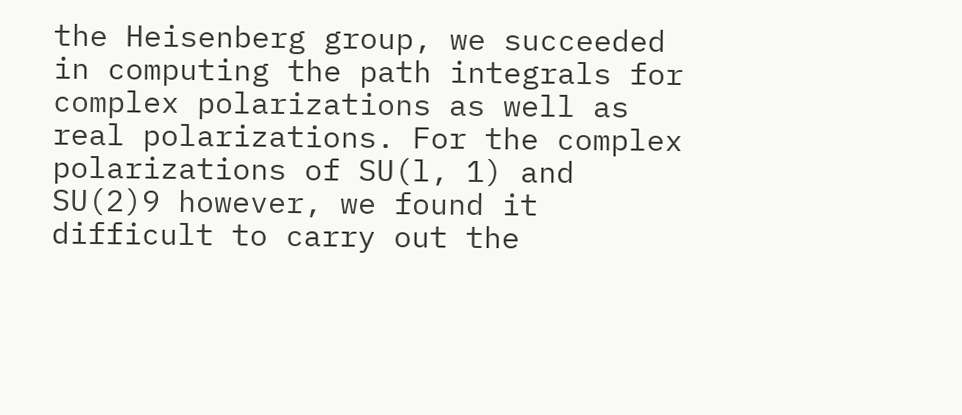the Heisenberg group, we succeeded in computing the path integrals for complex polarizations as well as real polarizations. For the complex polarizations of SU(l, 1) and SU(2)9 however, we found it difficult to carry out the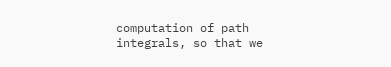computation of path integrals, so that we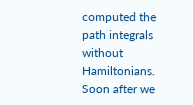computed the path integrals without Hamiltonians. Soon after we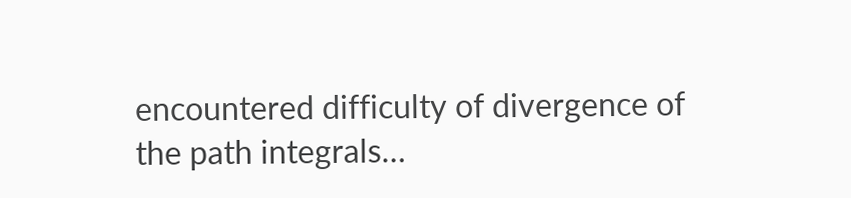encountered difficulty of divergence of the path integrals…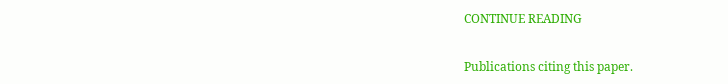CONTINUE READING


Publications citing this paper.